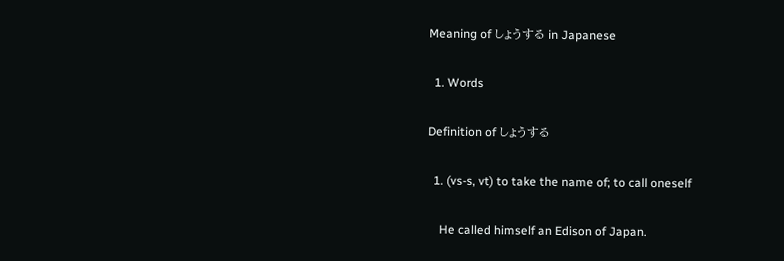Meaning of しょうする in Japanese

  1. Words

Definition of しょうする

  1. (vs-s, vt) to take the name of; to call oneself

    He called himself an Edison of Japan.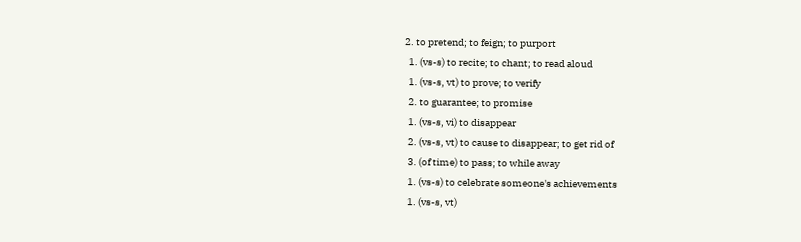2. to pretend; to feign; to purport
  1. (vs-s) to recite; to chant; to read aloud
  1. (vs-s, vt) to prove; to verify
  2. to guarantee; to promise
  1. (vs-s, vi) to disappear
  2. (vs-s, vt) to cause to disappear; to get rid of
  3. (of time) to pass; to while away
  1. (vs-s) to celebrate someone's achievements
  1. (vs-s, vt)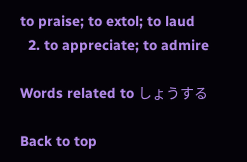to praise; to extol; to laud
  2. to appreciate; to admire

Words related to しょうする

Back to top